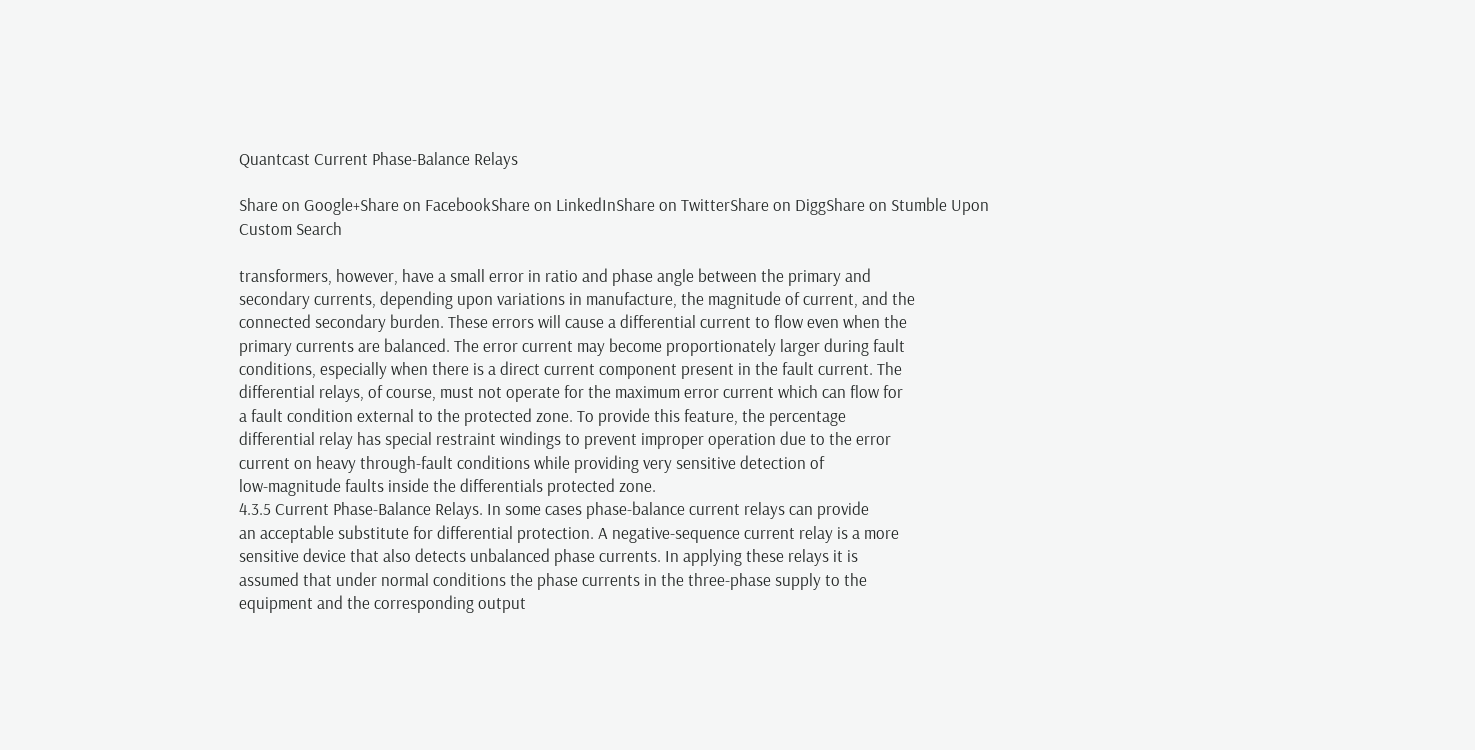Quantcast Current Phase-Balance Relays

Share on Google+Share on FacebookShare on LinkedInShare on TwitterShare on DiggShare on Stumble Upon
Custom Search

transformers, however, have a small error in ratio and phase angle between the primary and
secondary currents, depending upon variations in manufacture, the magnitude of current, and the
connected secondary burden. These errors will cause a differential current to flow even when the
primary currents are balanced. The error current may become proportionately larger during fault
conditions, especially when there is a direct current component present in the fault current. The
differential relays, of course, must not operate for the maximum error current which can flow for
a fault condition external to the protected zone. To provide this feature, the percentage
differential relay has special restraint windings to prevent improper operation due to the error
current on heavy through-fault conditions while providing very sensitive detection of
low-magnitude faults inside the differentials protected zone.
4.3.5 Current Phase-Balance Relays. In some cases phase-balance current relays can provide
an acceptable substitute for differential protection. A negative-sequence current relay is a more
sensitive device that also detects unbalanced phase currents. In applying these relays it is
assumed that under normal conditions the phase currents in the three-phase supply to the
equipment and the corresponding output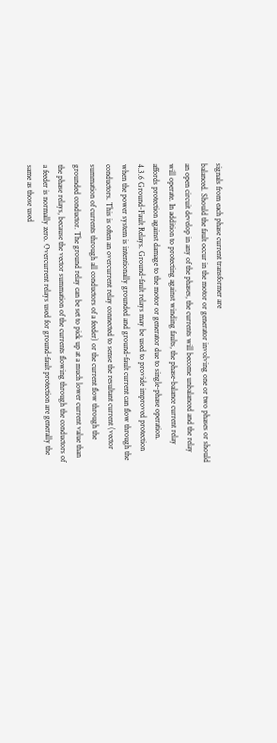signals from each phase current transformer are
balanced. Should the fault occur in the motor or generator involving one or two phases or should
an open circuit develop in any of the phases, the currents will become unbalanced and the relay
will operate. In addition to protecting against winding faults, the phase-balance current relay
affords protection against damage to the motor or generator due to single-phase operation.
4.3.6 Ground-Fault Relays. Ground-fault relays may be used to provide improved protection
when the power system is intentionally grounded and ground-fault current can flow through the
conductors. This is often an overcurrent relay connected to sense the resultant current (vector
summation of currents through all conductors of a feeder) or the current flow through the
grounded conductor. The ground relay can be set to pick up at a much lower current value than
the phase relays, because the vector summation of the currents flowing through the conductors of
a feeder is normally zero. Overcurrent relays used for ground-fault protection are generally the
same as those used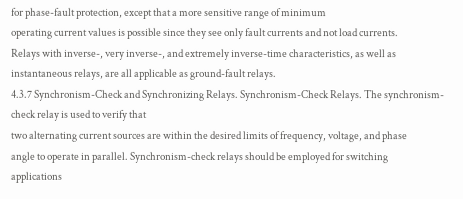for phase-fault protection, except that a more sensitive range of minimum
operating current values is possible since they see only fault currents and not load currents.
Relays with inverse-, very inverse-, and extremely inverse-time characteristics, as well as
instantaneous relays, are all applicable as ground-fault relays.
4.3.7 Synchronism-Check and Synchronizing Relays. Synchronism-Check Relays. The synchronism-check relay is used to verify that
two alternating current sources are within the desired limits of frequency, voltage, and phase
angle to operate in parallel. Synchronism-check relays should be employed for switching
applications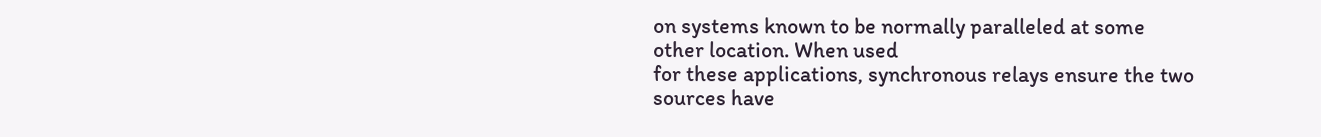on systems known to be normally paralleled at some other location. When used
for these applications, synchronous relays ensure the two sources have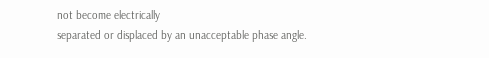not become electrically
separated or displaced by an unacceptable phase angle.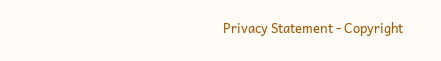Privacy Statement - Copyright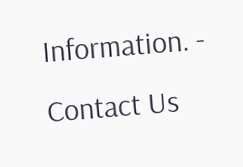Information. - Contact Us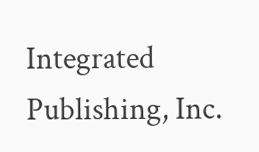Integrated Publishing, Inc.